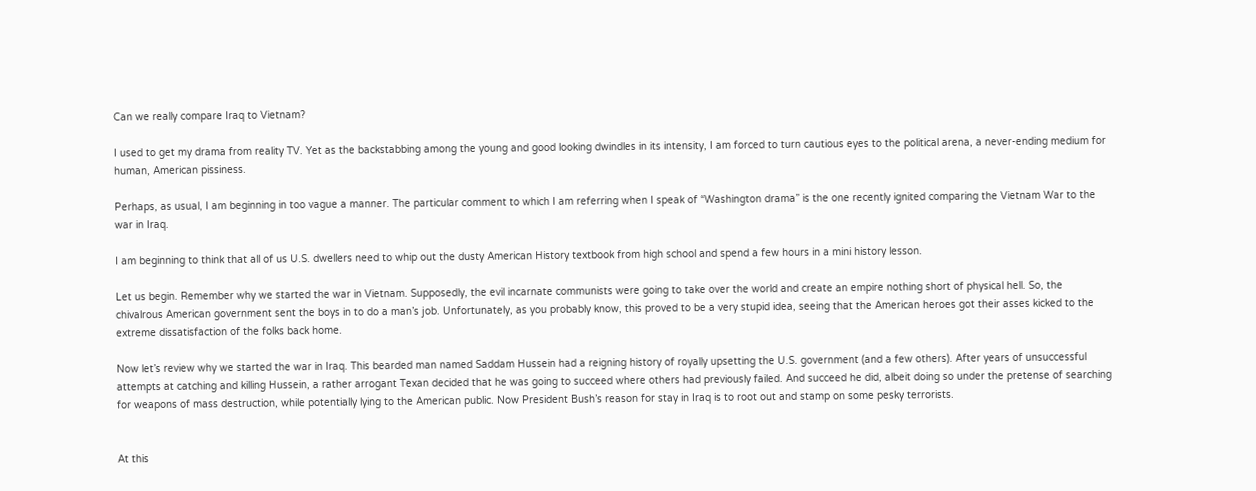Can we really compare Iraq to Vietnam?

I used to get my drama from reality TV. Yet as the backstabbing among the young and good looking dwindles in its intensity, I am forced to turn cautious eyes to the political arena, a never-ending medium for human, American pissiness.

Perhaps, as usual, I am beginning in too vague a manner. The particular comment to which I am referring when I speak of “Washington drama” is the one recently ignited comparing the Vietnam War to the war in Iraq.

I am beginning to think that all of us U.S. dwellers need to whip out the dusty American History textbook from high school and spend a few hours in a mini history lesson.

Let us begin. Remember why we started the war in Vietnam. Supposedly, the evil incarnate communists were going to take over the world and create an empire nothing short of physical hell. So, the chivalrous American government sent the boys in to do a man’s job. Unfortunately, as you probably know, this proved to be a very stupid idea, seeing that the American heroes got their asses kicked to the extreme dissatisfaction of the folks back home.

Now let’s review why we started the war in Iraq. This bearded man named Saddam Hussein had a reigning history of royally upsetting the U.S. government (and a few others). After years of unsuccessful attempts at catching and killing Hussein, a rather arrogant Texan decided that he was going to succeed where others had previously failed. And succeed he did, albeit doing so under the pretense of searching for weapons of mass destruction, while potentially lying to the American public. Now President Bush’s reason for stay in Iraq is to root out and stamp on some pesky terrorists.


At this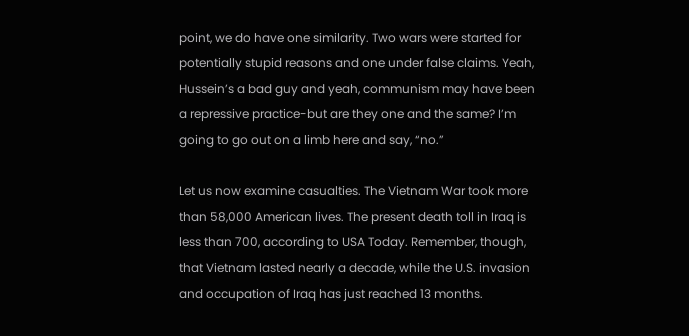point, we do have one similarity. Two wars were started for potentially stupid reasons and one under false claims. Yeah, Hussein’s a bad guy and yeah, communism may have been a repressive practice-but are they one and the same? I’m going to go out on a limb here and say, “no.”

Let us now examine casualties. The Vietnam War took more than 58,000 American lives. The present death toll in Iraq is less than 700, according to USA Today. Remember, though, that Vietnam lasted nearly a decade, while the U.S. invasion and occupation of Iraq has just reached 13 months.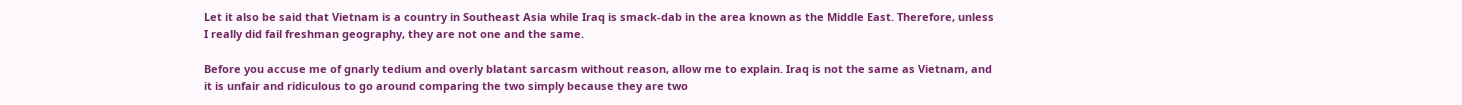Let it also be said that Vietnam is a country in Southeast Asia while Iraq is smack-dab in the area known as the Middle East. Therefore, unless I really did fail freshman geography, they are not one and the same.

Before you accuse me of gnarly tedium and overly blatant sarcasm without reason, allow me to explain. Iraq is not the same as Vietnam, and it is unfair and ridiculous to go around comparing the two simply because they are two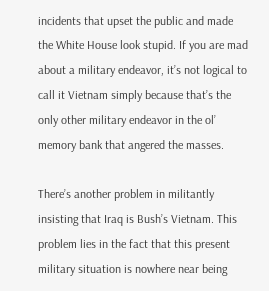incidents that upset the public and made the White House look stupid. If you are mad about a military endeavor, it’s not logical to call it Vietnam simply because that’s the only other military endeavor in the ol’ memory bank that angered the masses.

There’s another problem in militantly insisting that Iraq is Bush’s Vietnam. This problem lies in the fact that this present military situation is nowhere near being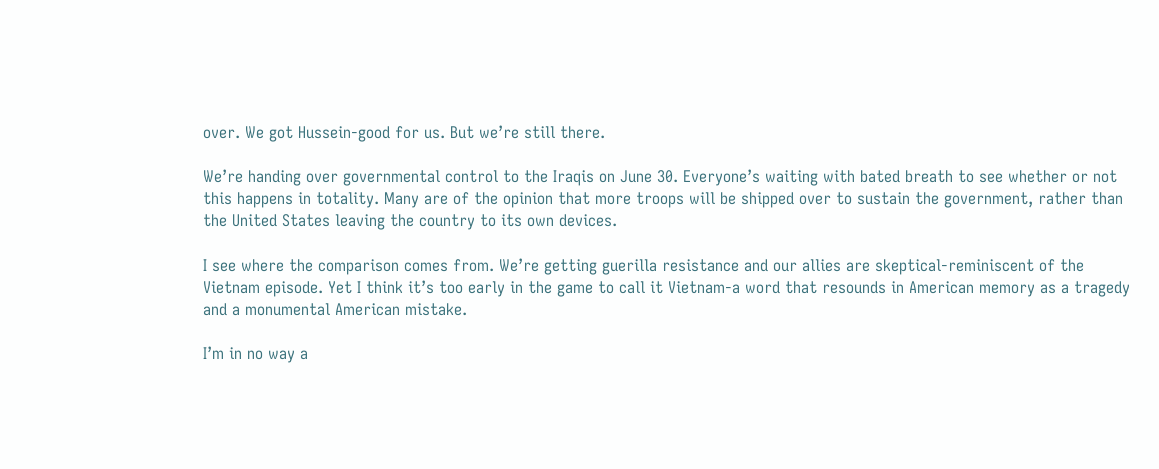over. We got Hussein-good for us. But we’re still there.

We’re handing over governmental control to the Iraqis on June 30. Everyone’s waiting with bated breath to see whether or not this happens in totality. Many are of the opinion that more troops will be shipped over to sustain the government, rather than the United States leaving the country to its own devices.

I see where the comparison comes from. We’re getting guerilla resistance and our allies are skeptical-reminiscent of the Vietnam episode. Yet I think it’s too early in the game to call it Vietnam-a word that resounds in American memory as a tragedy and a monumental American mistake.

I’m in no way a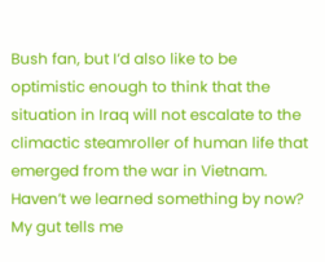Bush fan, but I’d also like to be optimistic enough to think that the situation in Iraq will not escalate to the climactic steamroller of human life that emerged from the war in Vietnam. Haven’t we learned something by now? My gut tells me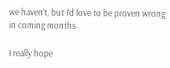we haven’t, but I’d love to be proven wrong in coming months.

I really hope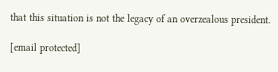that this situation is not the legacy of an overzealous president.

[email protected]